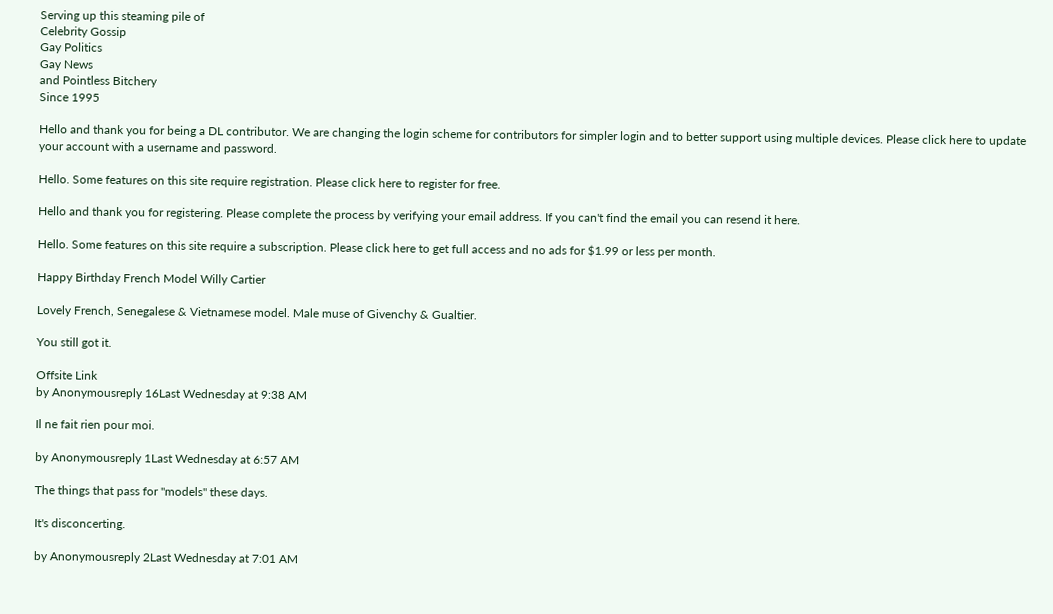Serving up this steaming pile of
Celebrity Gossip
Gay Politics
Gay News
and Pointless Bitchery
Since 1995

Hello and thank you for being a DL contributor. We are changing the login scheme for contributors for simpler login and to better support using multiple devices. Please click here to update your account with a username and password.

Hello. Some features on this site require registration. Please click here to register for free.

Hello and thank you for registering. Please complete the process by verifying your email address. If you can't find the email you can resend it here.

Hello. Some features on this site require a subscription. Please click here to get full access and no ads for $1.99 or less per month.

Happy Birthday French Model Willy Cartier

Lovely French, Senegalese & Vietnamese model. Male muse of Givenchy & Gualtier.

You still got it.

Offsite Link
by Anonymousreply 16Last Wednesday at 9:38 AM

Il ne fait rien pour moi.

by Anonymousreply 1Last Wednesday at 6:57 AM

The things that pass for "models" these days.

It's disconcerting.

by Anonymousreply 2Last Wednesday at 7:01 AM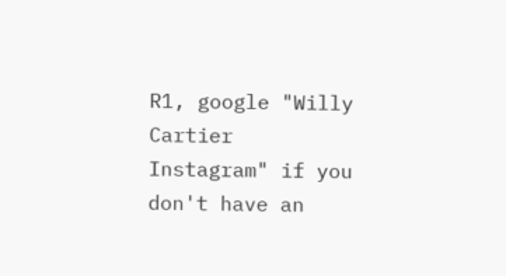R1, google "Willy Cartier Instagram" if you don't have an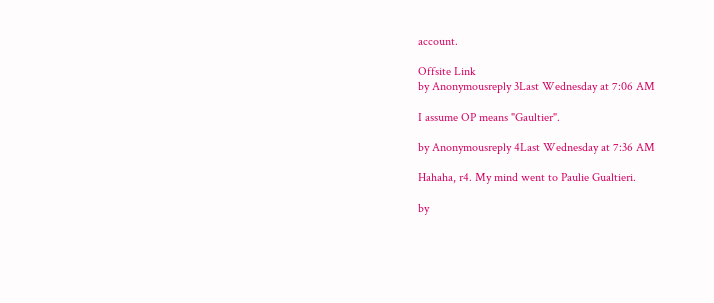account.

Offsite Link
by Anonymousreply 3Last Wednesday at 7:06 AM

I assume OP means "Gaultier".

by Anonymousreply 4Last Wednesday at 7:36 AM

Hahaha, r4. My mind went to Paulie Gualtieri.

by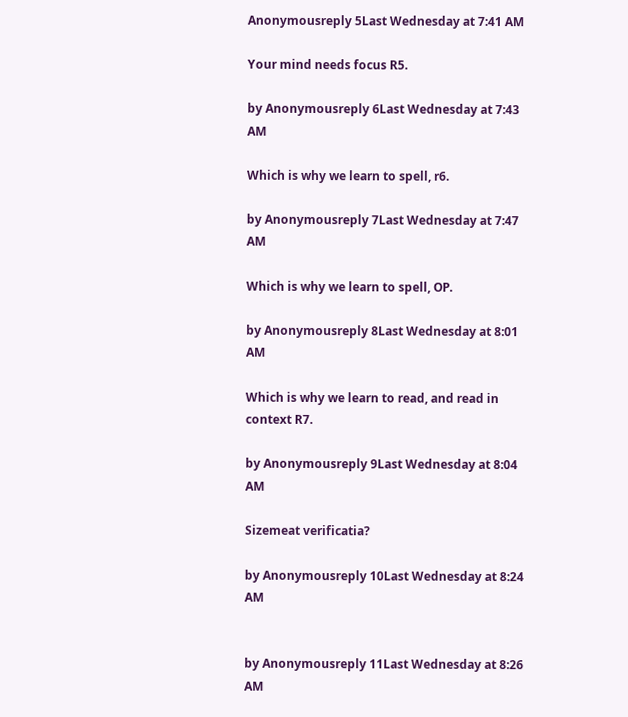Anonymousreply 5Last Wednesday at 7:41 AM

Your mind needs focus R5.

by Anonymousreply 6Last Wednesday at 7:43 AM

Which is why we learn to spell, r6.

by Anonymousreply 7Last Wednesday at 7:47 AM

Which is why we learn to spell, OP.

by Anonymousreply 8Last Wednesday at 8:01 AM

Which is why we learn to read, and read in context R7.

by Anonymousreply 9Last Wednesday at 8:04 AM

Sizemeat verificatia?

by Anonymousreply 10Last Wednesday at 8:24 AM


by Anonymousreply 11Last Wednesday at 8:26 AM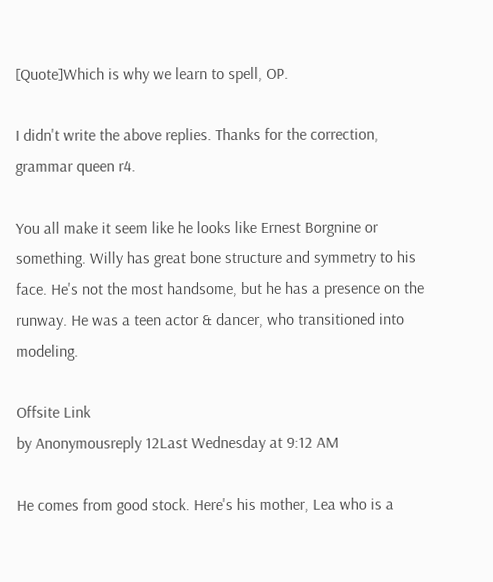[Quote]Which is why we learn to spell, OP.

I didn't write the above replies. Thanks for the correction, grammar queen r4.

You all make it seem like he looks like Ernest Borgnine or something. Willy has great bone structure and symmetry to his face. He's not the most handsome, but he has a presence on the runway. He was a teen actor & dancer, who transitioned into modeling.

Offsite Link
by Anonymousreply 12Last Wednesday at 9:12 AM

He comes from good stock. Here's his mother, Lea who is a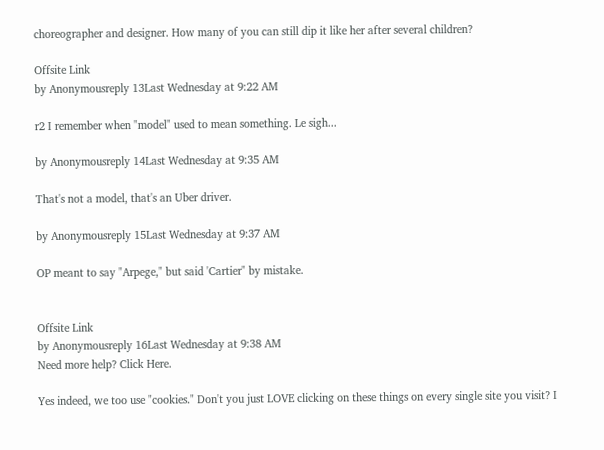choreographer and designer. How many of you can still dip it like her after several children?

Offsite Link
by Anonymousreply 13Last Wednesday at 9:22 AM

r2 I remember when "model" used to mean something. Le sigh...

by Anonymousreply 14Last Wednesday at 9:35 AM

That's not a model, that's an Uber driver.

by Anonymousreply 15Last Wednesday at 9:37 AM

OP meant to say "Arpege," but said 'Cartier" by mistake.


Offsite Link
by Anonymousreply 16Last Wednesday at 9:38 AM
Need more help? Click Here.

Yes indeed, we too use "cookies." Don't you just LOVE clicking on these things on every single site you visit? I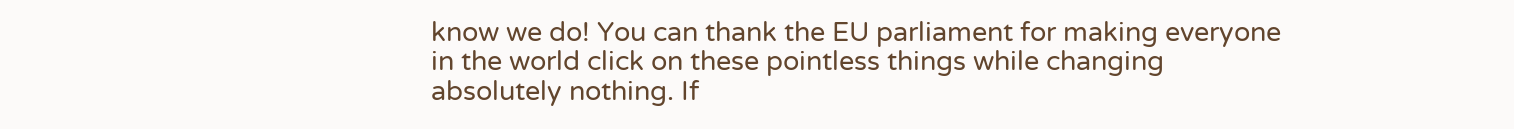know we do! You can thank the EU parliament for making everyone in the world click on these pointless things while changing absolutely nothing. If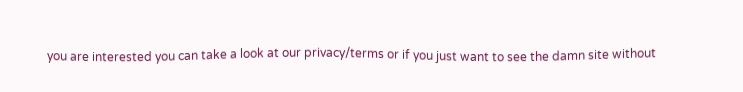you are interested you can take a look at our privacy/terms or if you just want to see the damn site without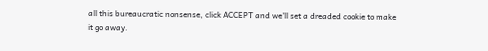all this bureaucratic nonsense, click ACCEPT and we'll set a dreaded cookie to make it go away.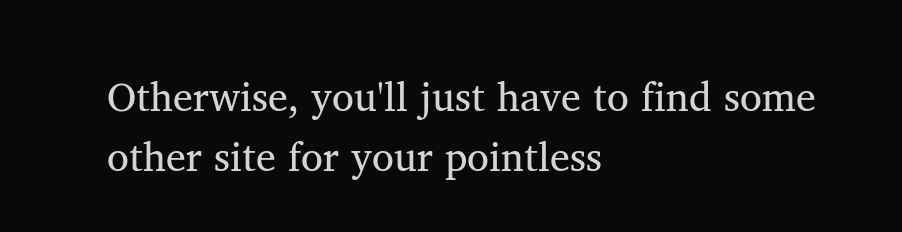Otherwise, you'll just have to find some other site for your pointless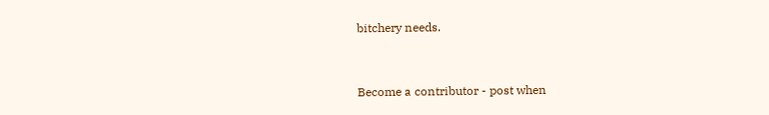bitchery needs.


Become a contributor - post when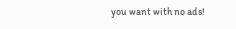you want with no ads!